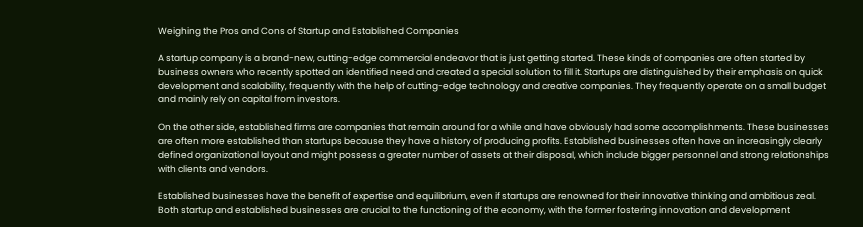Weighing the Pros and Cons of Startup and Established Companies

A startup company is a brand-new, cutting-edge commercial endeavor that is just getting started. These kinds of companies are often started by business owners who recently spotted an identified need and created a special solution to fill it. Startups are distinguished by their emphasis on quick development and scalability, frequently with the help of cutting-edge technology and creative companies. They frequently operate on a small budget and mainly rely on capital from investors.

On the other side, established firms are companies that remain around for a while and have obviously had some accomplishments. These businesses are often more established than startups because they have a history of producing profits. Established businesses often have an increasingly clearly defined organizational layout and might possess a greater number of assets at their disposal, which include bigger personnel and strong relationships with clients and vendors.

Established businesses have the benefit of expertise and equilibrium, even if startups are renowned for their innovative thinking and ambitious zeal. Both startup and established businesses are crucial to the functioning of the economy, with the former fostering innovation and development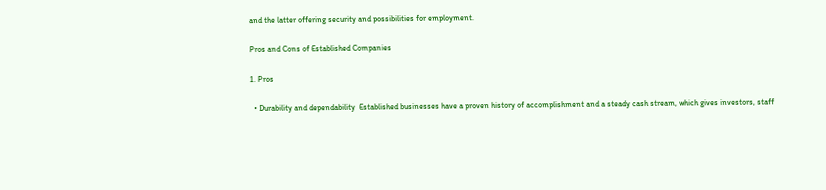and the latter offering security and possibilities for employment.

Pros and Cons of Established Companies

1. Pros

  • Durability and dependability  Established businesses have a proven history of accomplishment and a steady cash stream, which gives investors, staff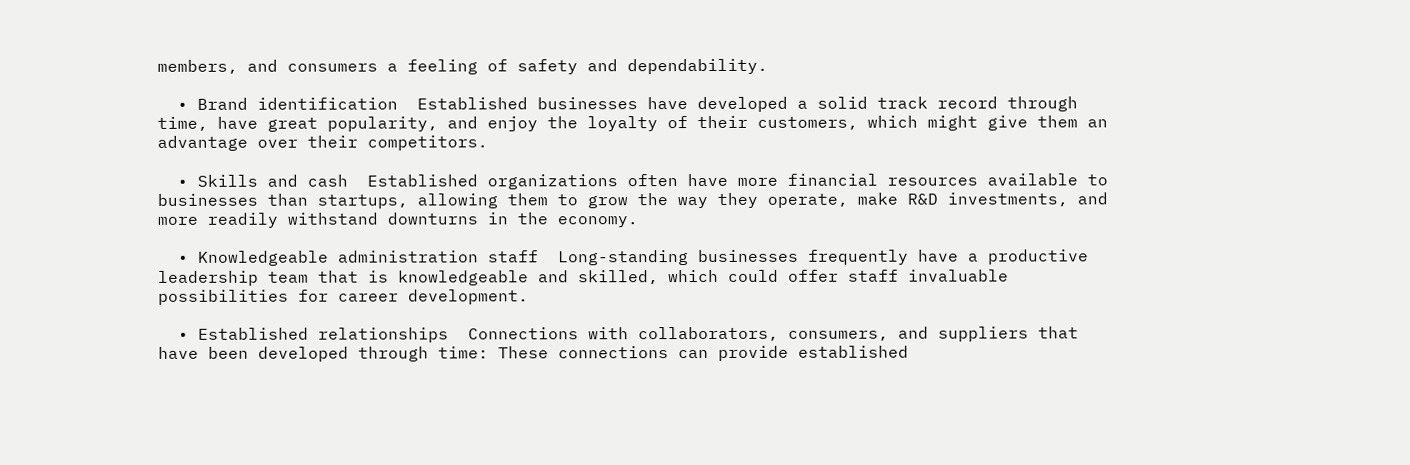members, and consumers a feeling of safety and dependability.

  • Brand identification  Established businesses have developed a solid track record through time, have great popularity, and enjoy the loyalty of their customers, which might give them an advantage over their competitors.

  • Skills and cash  Established organizations often have more financial resources available to businesses than startups, allowing them to grow the way they operate, make R&D investments, and more readily withstand downturns in the economy.

  • Knowledgeable administration staff  Long-standing businesses frequently have a productive leadership team that is knowledgeable and skilled, which could offer staff invaluable possibilities for career development.

  • Established relationships  Connections with collaborators, consumers, and suppliers that have been developed through time: These connections can provide established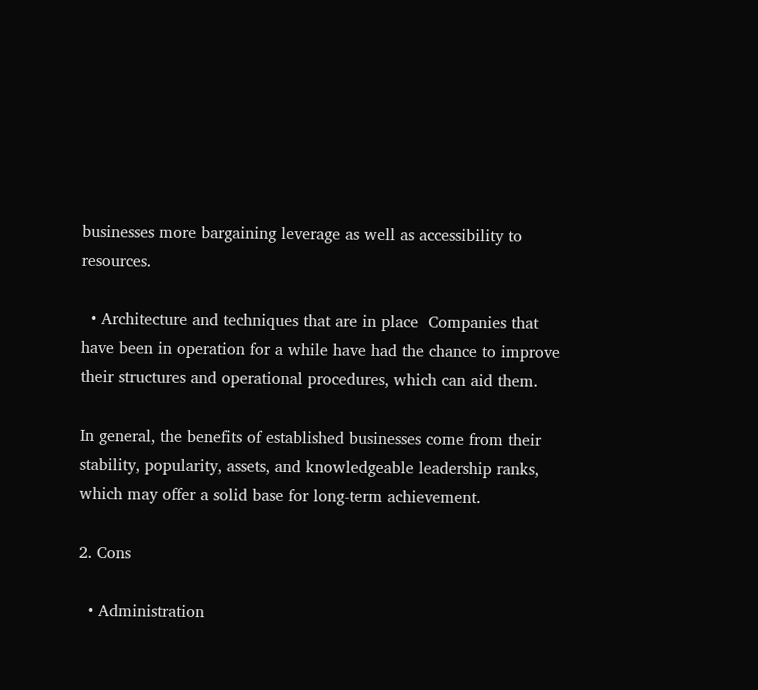businesses more bargaining leverage as well as accessibility to resources.

  • Architecture and techniques that are in place  Companies that have been in operation for a while have had the chance to improve their structures and operational procedures, which can aid them.

In general, the benefits of established businesses come from their stability, popularity, assets, and knowledgeable leadership ranks, which may offer a solid base for long-term achievement.

2. Cons

  • Administration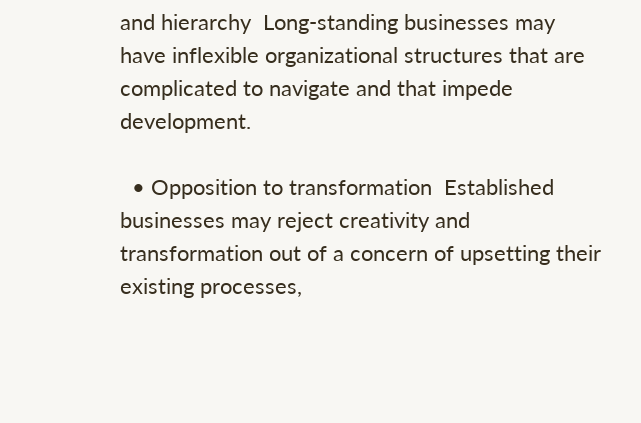and hierarchy  Long-standing businesses may have inflexible organizational structures that are complicated to navigate and that impede development.

  • Opposition to transformation  Established businesses may reject creativity and transformation out of a concern of upsetting their existing processes,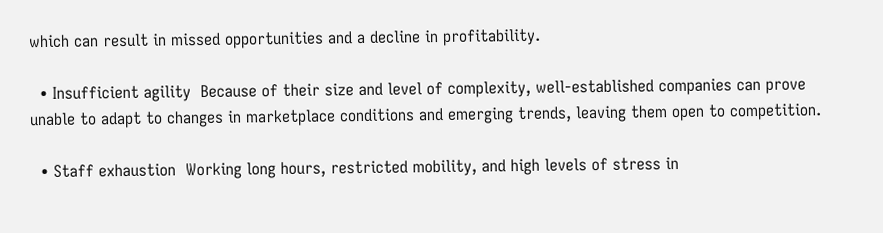which can result in missed opportunities and a decline in profitability.

  • Insufficient agility  Because of their size and level of complexity, well-established companies can prove unable to adapt to changes in marketplace conditions and emerging trends, leaving them open to competition.

  • Staff exhaustion  Working long hours, restricted mobility, and high levels of stress in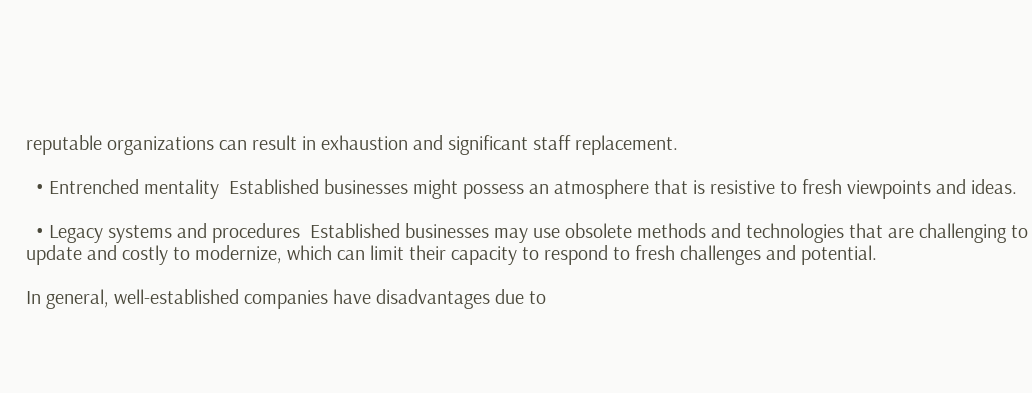reputable organizations can result in exhaustion and significant staff replacement.

  • Entrenched mentality  Established businesses might possess an atmosphere that is resistive to fresh viewpoints and ideas.

  • Legacy systems and procedures  Established businesses may use obsolete methods and technologies that are challenging to update and costly to modernize, which can limit their capacity to respond to fresh challenges and potential.

In general, well-established companies have disadvantages due to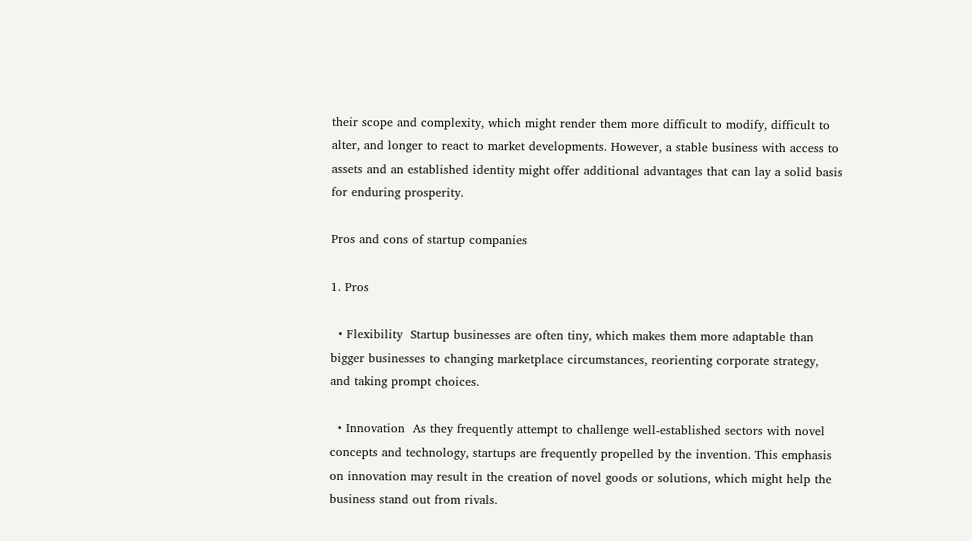their scope and complexity, which might render them more difficult to modify, difficult to alter, and longer to react to market developments. However, a stable business with access to assets and an established identity might offer additional advantages that can lay a solid basis for enduring prosperity.

Pros and cons of startup companies

1. Pros

  • Flexibility  Startup businesses are often tiny, which makes them more adaptable than bigger businesses to changing marketplace circumstances, reorienting corporate strategy, and taking prompt choices.

  • Innovation  As they frequently attempt to challenge well-established sectors with novel concepts and technology, startups are frequently propelled by the invention. This emphasis on innovation may result in the creation of novel goods or solutions, which might help the business stand out from rivals.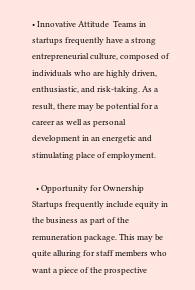• Innovative Attitude  Teams in startups frequently have a strong entrepreneurial culture, composed of individuals who are highly driven, enthusiastic, and risk-taking. As a result, there may be potential for a career as well as personal development in an energetic and stimulating place of employment.

  • Opportunity for Ownership  Startups frequently include equity in the business as part of the remuneration package. This may be quite alluring for staff members who want a piece of the prospective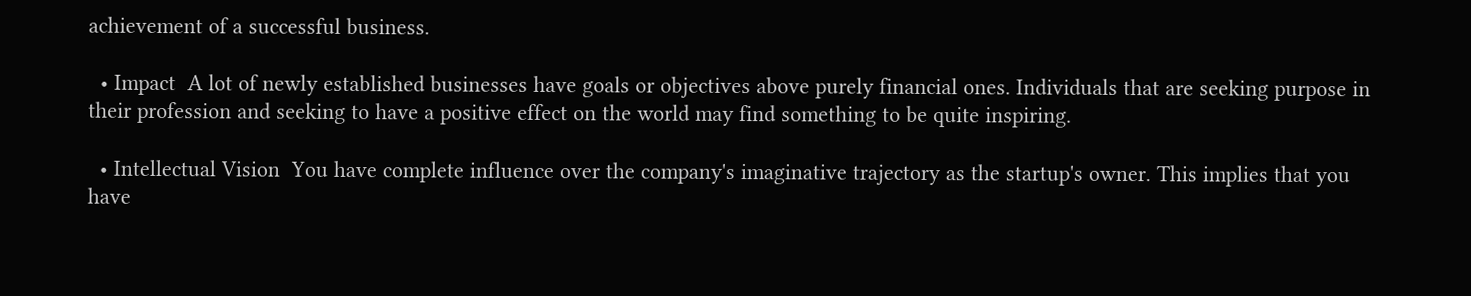achievement of a successful business.

  • Impact  A lot of newly established businesses have goals or objectives above purely financial ones. Individuals that are seeking purpose in their profession and seeking to have a positive effect on the world may find something to be quite inspiring.

  • Intellectual Vision  You have complete influence over the company's imaginative trajectory as the startup's owner. This implies that you have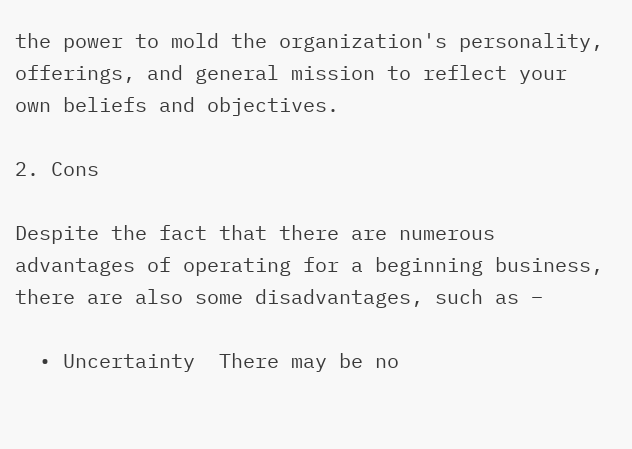the power to mold the organization's personality, offerings, and general mission to reflect your own beliefs and objectives.

2. Cons

Despite the fact that there are numerous advantages of operating for a beginning business, there are also some disadvantages, such as −

  • Uncertainty  There may be no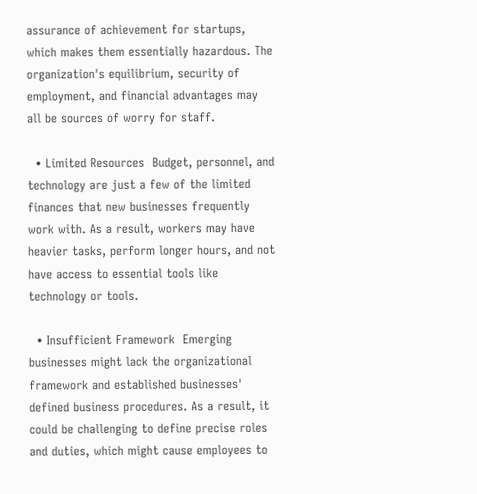assurance of achievement for startups, which makes them essentially hazardous. The organization's equilibrium, security of employment, and financial advantages may all be sources of worry for staff.

  • Limited Resources  Budget, personnel, and technology are just a few of the limited finances that new businesses frequently work with. As a result, workers may have heavier tasks, perform longer hours, and not have access to essential tools like technology or tools.

  • Insufficient Framework  Emerging businesses might lack the organizational framework and established businesses' defined business procedures. As a result, it could be challenging to define precise roles and duties, which might cause employees to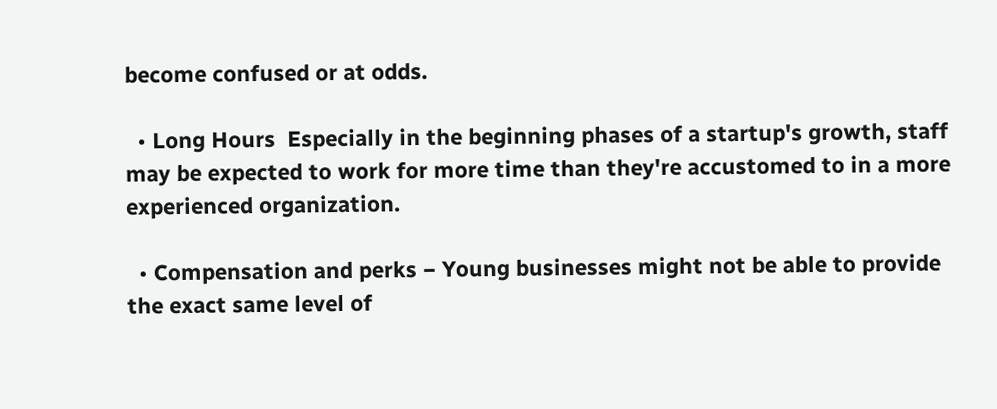become confused or at odds.

  • Long Hours  Especially in the beginning phases of a startup's growth, staff may be expected to work for more time than they're accustomed to in a more experienced organization.

  • Compensation and perks − Young businesses might not be able to provide the exact same level of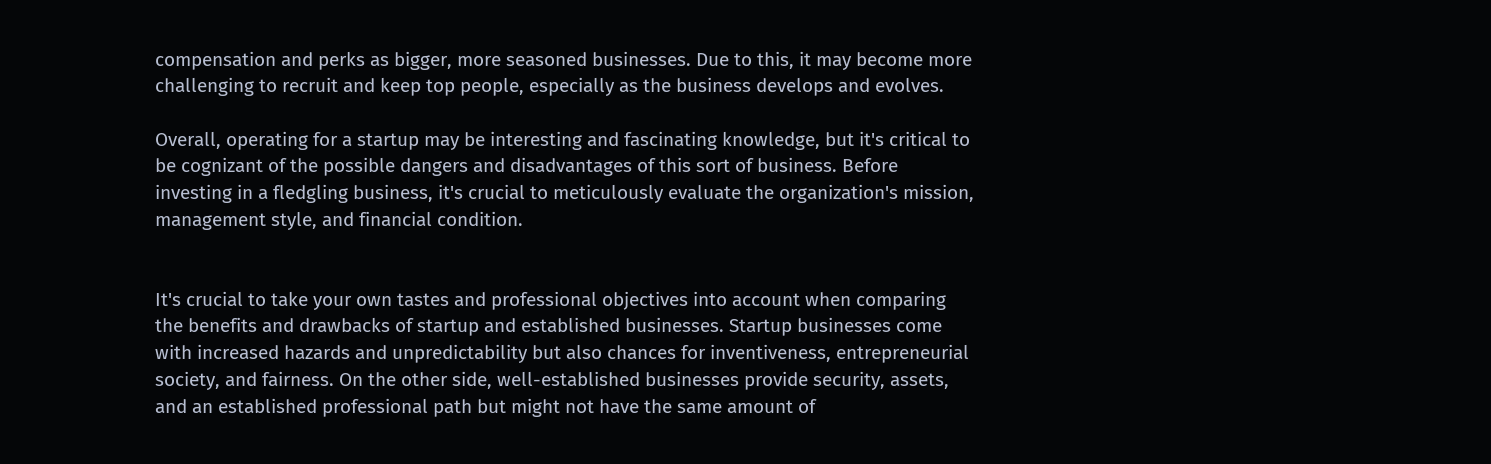compensation and perks as bigger, more seasoned businesses. Due to this, it may become more challenging to recruit and keep top people, especially as the business develops and evolves.

Overall, operating for a startup may be interesting and fascinating knowledge, but it's critical to be cognizant of the possible dangers and disadvantages of this sort of business. Before investing in a fledgling business, it's crucial to meticulously evaluate the organization's mission, management style, and financial condition.


It's crucial to take your own tastes and professional objectives into account when comparing the benefits and drawbacks of startup and established businesses. Startup businesses come with increased hazards and unpredictability but also chances for inventiveness, entrepreneurial society, and fairness. On the other side, well-established businesses provide security, assets, and an established professional path but might not have the same amount of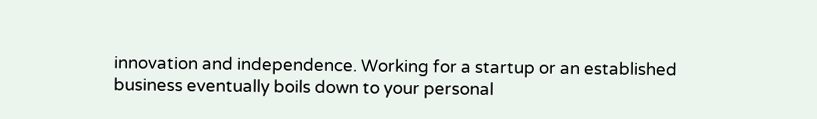innovation and independence. Working for a startup or an established business eventually boils down to your personal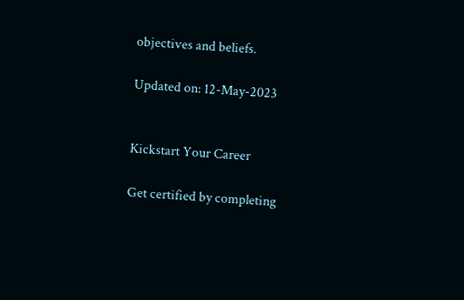objectives and beliefs.

Updated on: 12-May-2023


Kickstart Your Career

Get certified by completing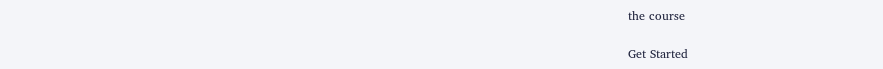the course

Get Started